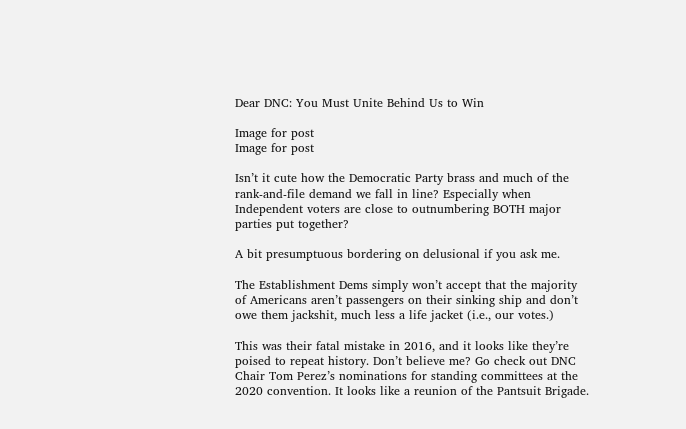Dear DNC: You Must Unite Behind Us to Win

Image for post
Image for post

Isn’t it cute how the Democratic Party brass and much of the rank-and-file demand we fall in line? Especially when Independent voters are close to outnumbering BOTH major parties put together?

A bit presumptuous bordering on delusional if you ask me.

The Establishment Dems simply won’t accept that the majority of Americans aren’t passengers on their sinking ship and don’t owe them jackshit, much less a life jacket (i.e., our votes.)

This was their fatal mistake in 2016, and it looks like they’re poised to repeat history. Don’t believe me? Go check out DNC Chair Tom Perez’s nominations for standing committees at the 2020 convention. It looks like a reunion of the Pantsuit Brigade.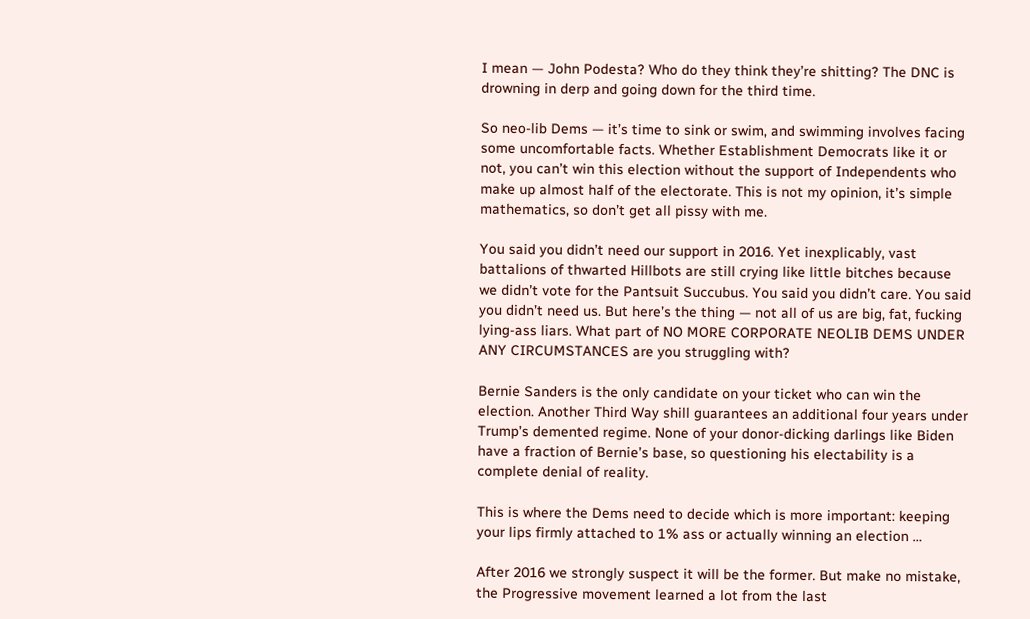I mean — John Podesta? Who do they think they’re shitting? The DNC is drowning in derp and going down for the third time.

So neo-lib Dems — it’s time to sink or swim, and swimming involves facing some uncomfortable facts. Whether Establishment Democrats like it or not, you can’t win this election without the support of Independents who make up almost half of the electorate. This is not my opinion, it’s simple mathematics, so don’t get all pissy with me.

You said you didn’t need our support in 2016. Yet inexplicably, vast battalions of thwarted Hillbots are still crying like little bitches because we didn’t vote for the Pantsuit Succubus. You said you didn’t care. You said you didn’t need us. But here’s the thing — not all of us are big, fat, fucking lying-ass liars. What part of NO MORE CORPORATE NEOLIB DEMS UNDER ANY CIRCUMSTANCES are you struggling with?

Bernie Sanders is the only candidate on your ticket who can win the election. Another Third Way shill guarantees an additional four years under Trump’s demented regime. None of your donor-dicking darlings like Biden have a fraction of Bernie’s base, so questioning his electability is a complete denial of reality.

This is where the Dems need to decide which is more important: keeping your lips firmly attached to 1% ass or actually winning an election …

After 2016 we strongly suspect it will be the former. But make no mistake, the Progressive movement learned a lot from the last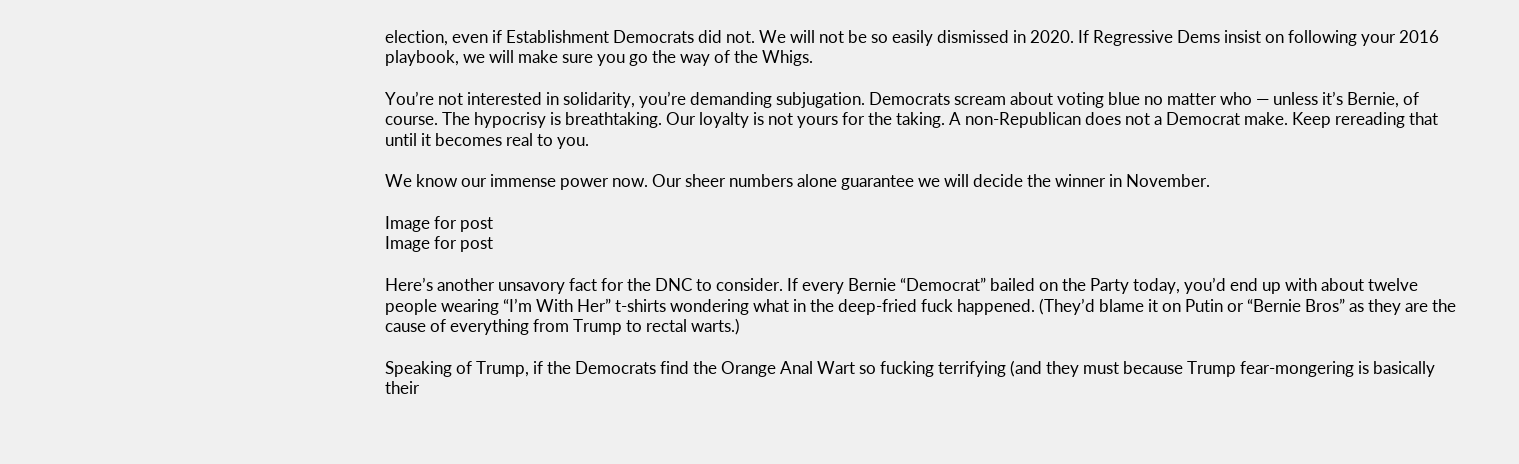election, even if Establishment Democrats did not. We will not be so easily dismissed in 2020. If Regressive Dems insist on following your 2016 playbook, we will make sure you go the way of the Whigs.

You’re not interested in solidarity, you’re demanding subjugation. Democrats scream about voting blue no matter who — unless it’s Bernie, of course. The hypocrisy is breathtaking. Our loyalty is not yours for the taking. A non-Republican does not a Democrat make. Keep rereading that until it becomes real to you.

We know our immense power now. Our sheer numbers alone guarantee we will decide the winner in November.

Image for post
Image for post

Here’s another unsavory fact for the DNC to consider. If every Bernie “Democrat” bailed on the Party today, you’d end up with about twelve people wearing “I’m With Her” t-shirts wondering what in the deep-fried fuck happened. (They’d blame it on Putin or “Bernie Bros” as they are the cause of everything from Trump to rectal warts.)

Speaking of Trump, if the Democrats find the Orange Anal Wart so fucking terrifying (and they must because Trump fear-mongering is basically their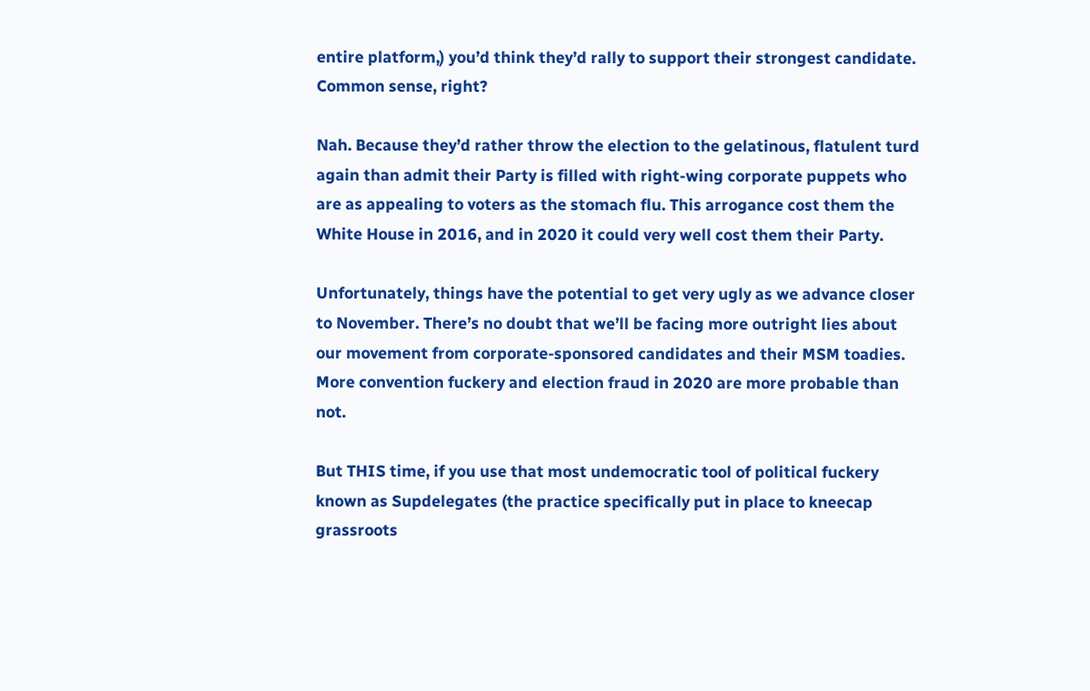entire platform,) you’d think they’d rally to support their strongest candidate. Common sense, right?

Nah. Because they’d rather throw the election to the gelatinous, flatulent turd again than admit their Party is filled with right-wing corporate puppets who are as appealing to voters as the stomach flu. This arrogance cost them the White House in 2016, and in 2020 it could very well cost them their Party.

Unfortunately, things have the potential to get very ugly as we advance closer to November. There’s no doubt that we’ll be facing more outright lies about our movement from corporate-sponsored candidates and their MSM toadies. More convention fuckery and election fraud in 2020 are more probable than not.

But THIS time, if you use that most undemocratic tool of political fuckery known as Supdelegates (the practice specifically put in place to kneecap grassroots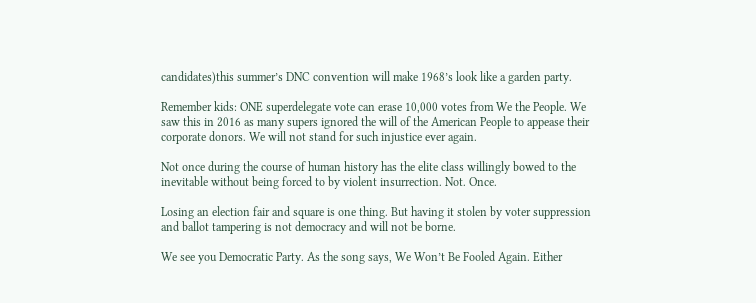candidates)this summer’s DNC convention will make 1968’s look like a garden party.

Remember kids: ONE superdelegate vote can erase 10,000 votes from We the People. We saw this in 2016 as many supers ignored the will of the American People to appease their corporate donors. We will not stand for such injustice ever again.

Not once during the course of human history has the elite class willingly bowed to the inevitable without being forced to by violent insurrection. Not. Once.

Losing an election fair and square is one thing. But having it stolen by voter suppression and ballot tampering is not democracy and will not be borne.

We see you Democratic Party. As the song says, We Won’t Be Fooled Again. Either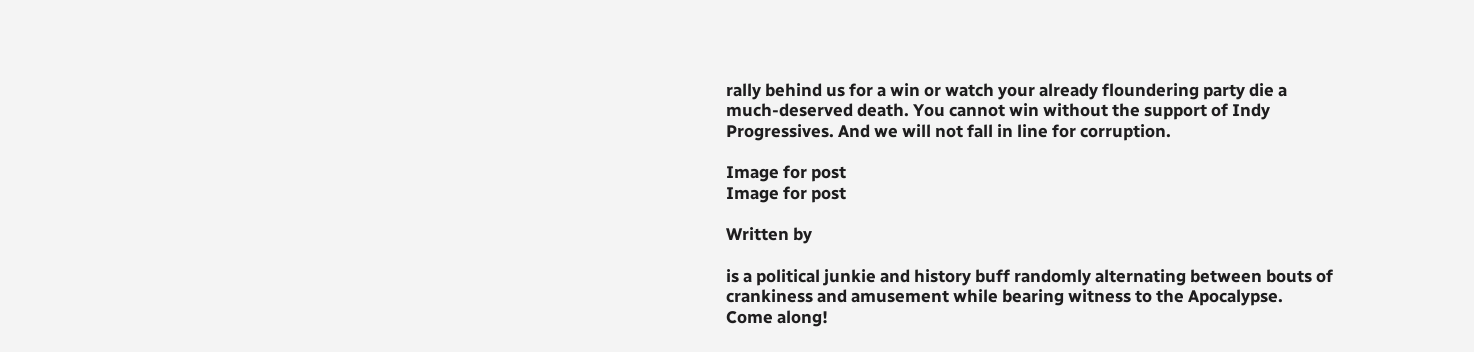rally behind us for a win or watch your already floundering party die a much-deserved death. You cannot win without the support of Indy Progressives. And we will not fall in line for corruption.

Image for post
Image for post

Written by

is a political junkie and history buff randomly alternating between bouts of crankiness and amusement while bearing witness to the Apocalypse. Come along!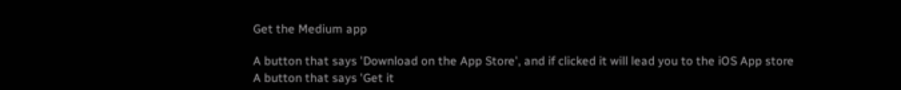Get the Medium app

A button that says 'Download on the App Store', and if clicked it will lead you to the iOS App store
A button that says 'Get it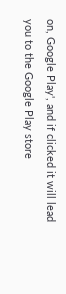on, Google Play', and if clicked it will lead you to the Google Play store